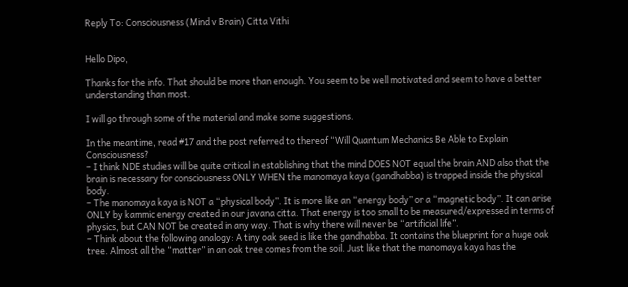Reply To: Consciousness (Mind v Brain) Citta Vithi


Hello Dipo,

Thanks for the info. That should be more than enough. You seem to be well motivated and seem to have a better understanding than most.

I will go through some of the material and make some suggestions.

In the meantime, read #17 and the post referred to thereof “Will Quantum Mechanics Be Able to Explain Consciousness?
– I think NDE studies will be quite critical in establishing that the mind DOES NOT equal the brain AND also that the brain is necessary for consciousness ONLY WHEN the manomaya kaya (gandhabba) is trapped inside the physical body.
– The manomaya kaya is NOT a “physical body”. It is more like an “energy body” or a “magnetic body”. It can arise ONLY by kammic energy created in our javana citta. That energy is too small to be measured/expressed in terms of physics, but CAN NOT be created in any way. That is why there will never be “artificial life”.
– Think about the following analogy: A tiny oak seed is like the gandhabba. It contains the blueprint for a huge oak tree. Almost all the “matter” in an oak tree comes from the soil. Just like that the manomaya kaya has the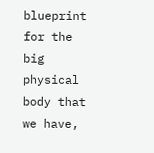blueprint for the big physical body that we have,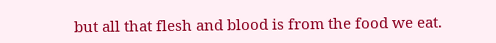but all that flesh and blood is from the food we eat.